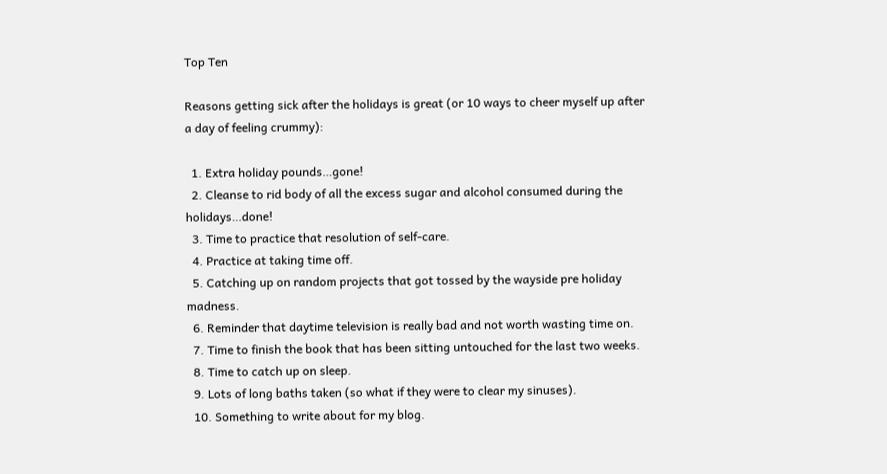Top Ten

Reasons getting sick after the holidays is great (or 10 ways to cheer myself up after a day of feeling crummy):

  1. Extra holiday pounds…gone!
  2. Cleanse to rid body of all the excess sugar and alcohol consumed during the holidays…done!
  3. Time to practice that resolution of self-care.
  4. Practice at taking time off.
  5. Catching up on random projects that got tossed by the wayside pre holiday madness.
  6. Reminder that daytime television is really bad and not worth wasting time on.
  7. Time to finish the book that has been sitting untouched for the last two weeks.
  8. Time to catch up on sleep.
  9. Lots of long baths taken (so what if they were to clear my sinuses).
  10. Something to write about for my blog.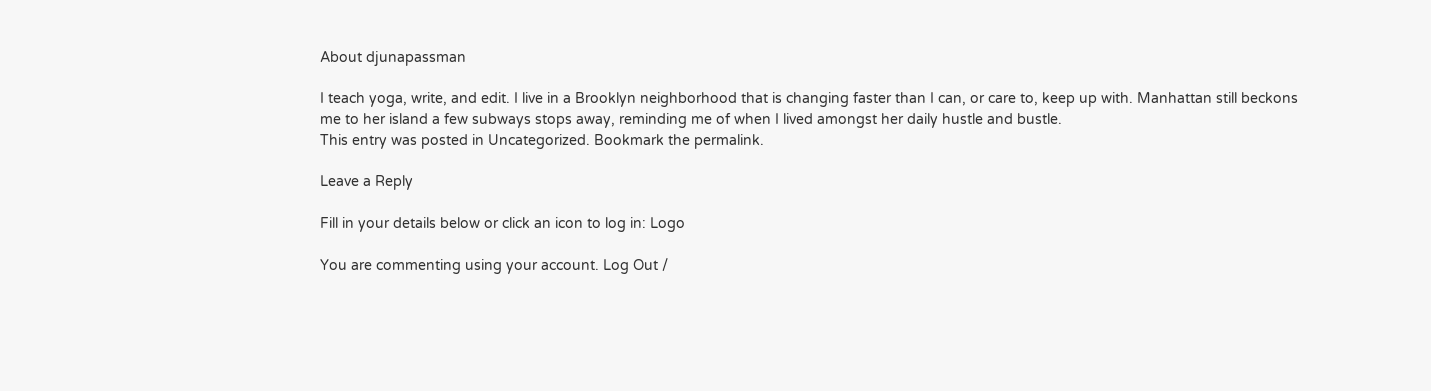About djunapassman

I teach yoga, write, and edit. I live in a Brooklyn neighborhood that is changing faster than I can, or care to, keep up with. Manhattan still beckons me to her island a few subways stops away, reminding me of when I lived amongst her daily hustle and bustle.
This entry was posted in Uncategorized. Bookmark the permalink.

Leave a Reply

Fill in your details below or click an icon to log in: Logo

You are commenting using your account. Log Out /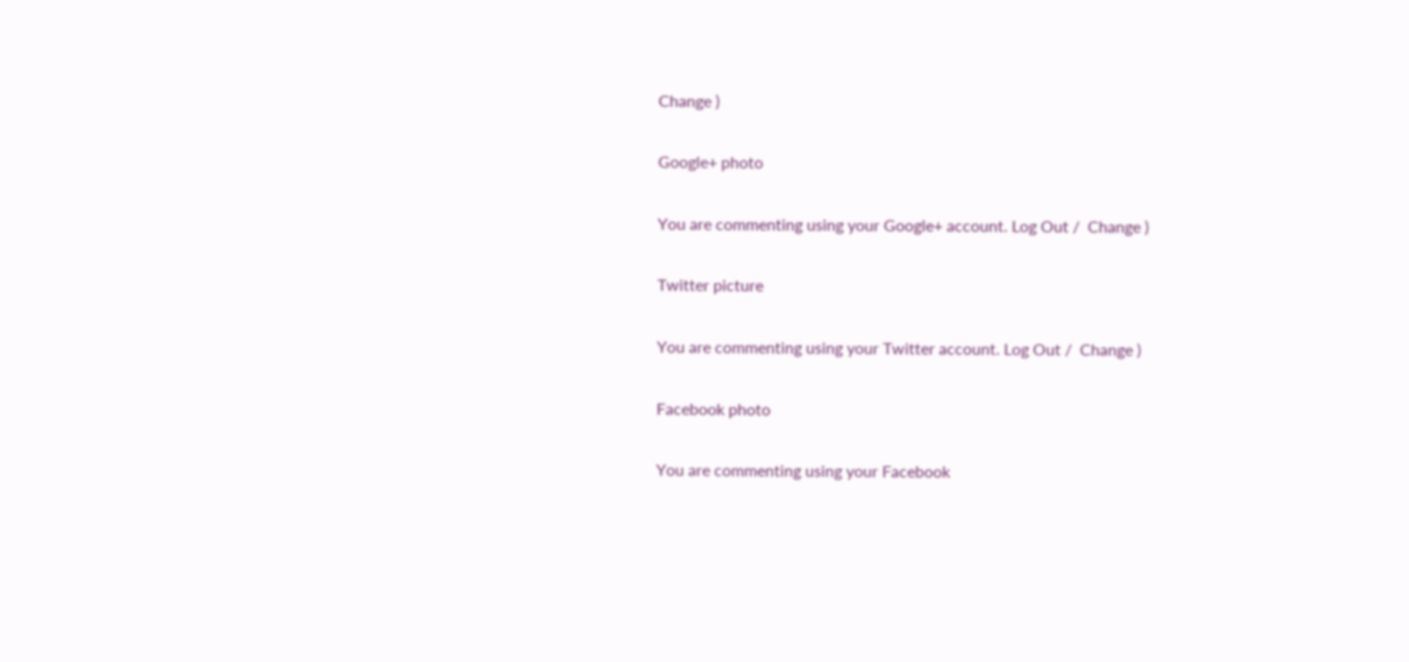Change )

Google+ photo

You are commenting using your Google+ account. Log Out /  Change )

Twitter picture

You are commenting using your Twitter account. Log Out /  Change )

Facebook photo

You are commenting using your Facebook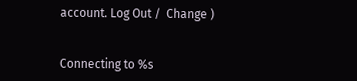account. Log Out /  Change )


Connecting to %s